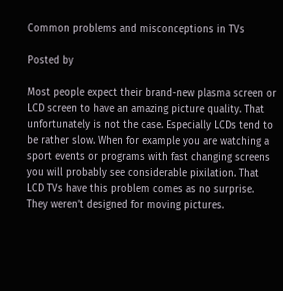Common problems and misconceptions in TVs

Posted by

Most people expect their brand-new plasma screen or LCD screen to have an amazing picture quality. That unfortunately is not the case. Especially LCDs tend to be rather slow. When for example you are watching a sport events or programs with fast changing screens you will probably see considerable pixilation. That LCD TVs have this problem comes as no surprise. They weren’t designed for moving pictures.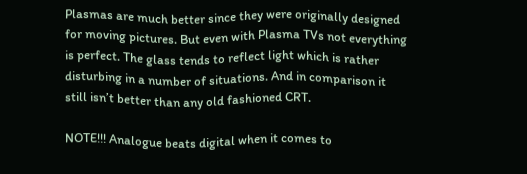Plasmas are much better since they were originally designed for moving pictures. But even with Plasma TVs not everything is perfect. The glass tends to reflect light which is rather disturbing in a number of situations. And in comparison it still isn’t better than any old fashioned CRT.

NOTE!!! Analogue beats digital when it comes to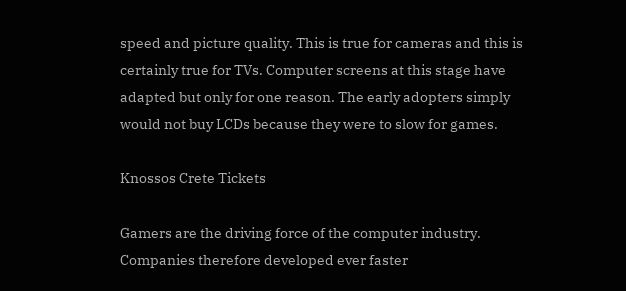speed and picture quality. This is true for cameras and this is certainly true for TVs. Computer screens at this stage have adapted but only for one reason. The early adopters simply would not buy LCDs because they were to slow for games.

Knossos Crete Tickets

Gamers are the driving force of the computer industry. Companies therefore developed ever faster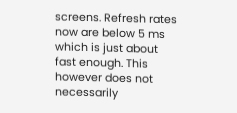screens. Refresh rates now are below 5 ms which is just about fast enough. This however does not necessarily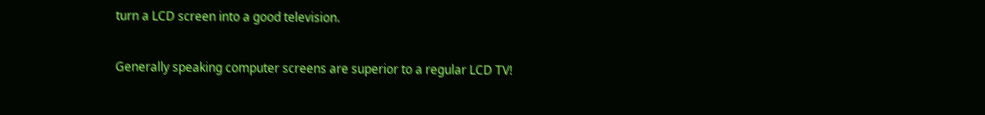turn a LCD screen into a good television.

Generally speaking computer screens are superior to a regular LCD TV!